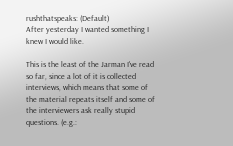rushthatspeaks: (Default)
After yesterday I wanted something I knew I would like.

This is the least of the Jarman I've read so far, since a lot of it is collected interviews, which means that some of the material repeats itself and some of the interviewers ask really stupid questions. (e.g.: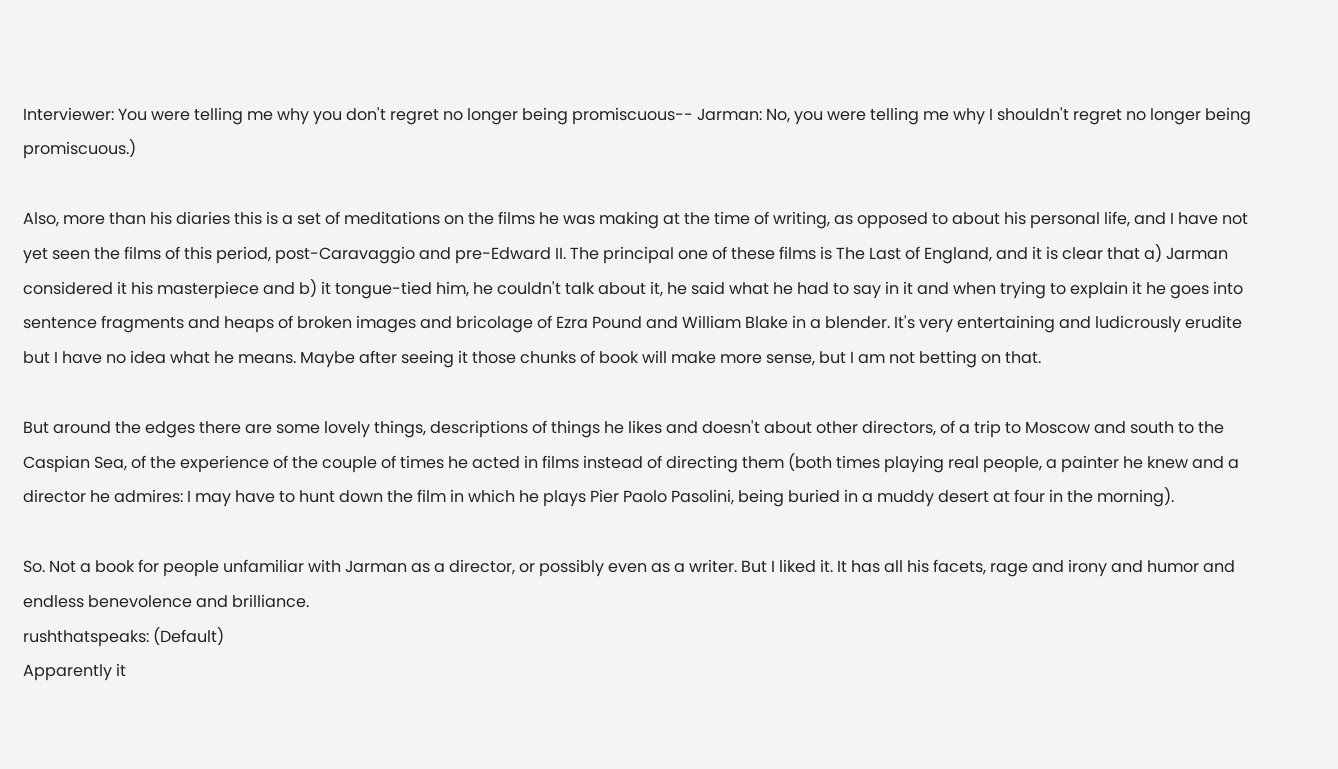Interviewer: You were telling me why you don't regret no longer being promiscuous-- Jarman: No, you were telling me why I shouldn't regret no longer being promiscuous.)

Also, more than his diaries this is a set of meditations on the films he was making at the time of writing, as opposed to about his personal life, and I have not yet seen the films of this period, post-Caravaggio and pre-Edward II. The principal one of these films is The Last of England, and it is clear that a) Jarman considered it his masterpiece and b) it tongue-tied him, he couldn't talk about it, he said what he had to say in it and when trying to explain it he goes into sentence fragments and heaps of broken images and bricolage of Ezra Pound and William Blake in a blender. It's very entertaining and ludicrously erudite but I have no idea what he means. Maybe after seeing it those chunks of book will make more sense, but I am not betting on that.

But around the edges there are some lovely things, descriptions of things he likes and doesn't about other directors, of a trip to Moscow and south to the Caspian Sea, of the experience of the couple of times he acted in films instead of directing them (both times playing real people, a painter he knew and a director he admires: I may have to hunt down the film in which he plays Pier Paolo Pasolini, being buried in a muddy desert at four in the morning).

So. Not a book for people unfamiliar with Jarman as a director, or possibly even as a writer. But I liked it. It has all his facets, rage and irony and humor and endless benevolence and brilliance.
rushthatspeaks: (Default)
Apparently it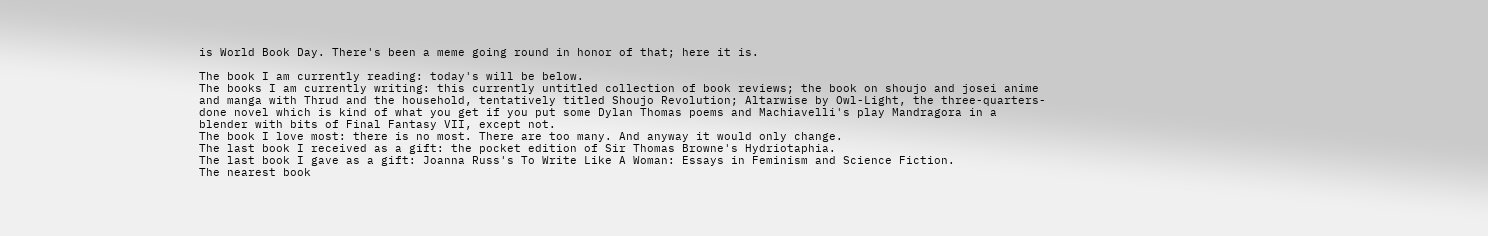is World Book Day. There's been a meme going round in honor of that; here it is.

The book I am currently reading: today's will be below.
The books I am currently writing: this currently untitled collection of book reviews; the book on shoujo and josei anime and manga with Thrud and the household, tentatively titled Shoujo Revolution; Altarwise by Owl-Light, the three-quarters-done novel which is kind of what you get if you put some Dylan Thomas poems and Machiavelli's play Mandragora in a blender with bits of Final Fantasy VII, except not.
The book I love most: there is no most. There are too many. And anyway it would only change.
The last book I received as a gift: the pocket edition of Sir Thomas Browne's Hydriotaphia.
The last book I gave as a gift: Joanna Russ's To Write Like A Woman: Essays in Feminism and Science Fiction.
The nearest book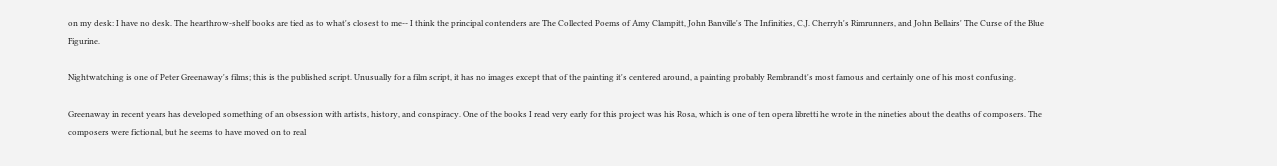on my desk: I have no desk. The hearthrow-shelf books are tied as to what's closest to me-- I think the principal contenders are The Collected Poems of Amy Clampitt, John Banville's The Infinities, C.J. Cherryh's Rimrunners, and John Bellairs' The Curse of the Blue Figurine.

Nightwatching is one of Peter Greenaway's films; this is the published script. Unusually for a film script, it has no images except that of the painting it's centered around, a painting probably Rembrandt's most famous and certainly one of his most confusing.

Greenaway in recent years has developed something of an obsession with artists, history, and conspiracy. One of the books I read very early for this project was his Rosa, which is one of ten opera libretti he wrote in the nineties about the deaths of composers. The composers were fictional, but he seems to have moved on to real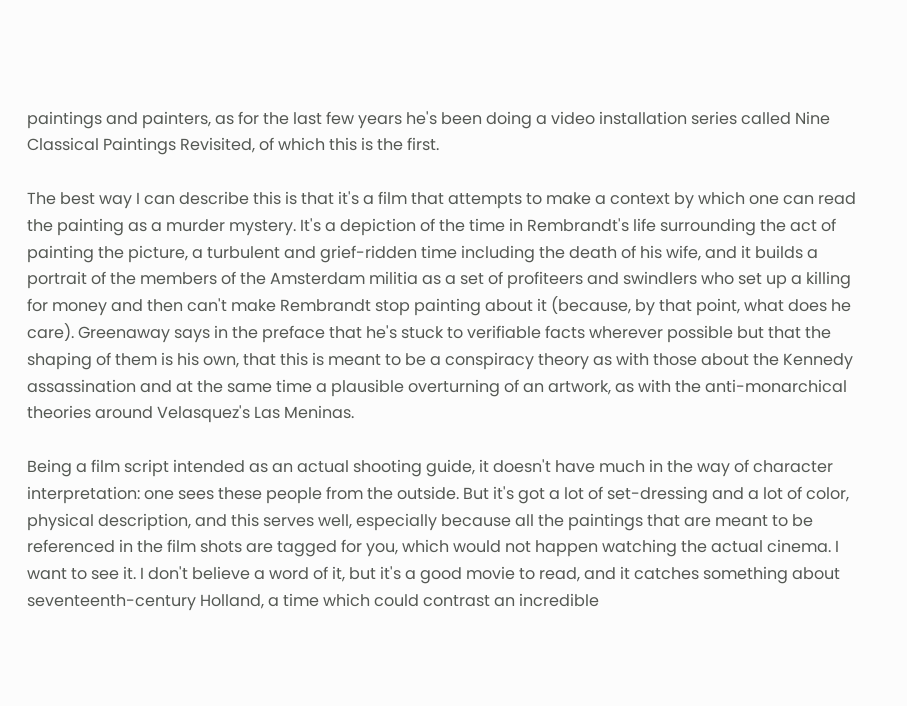paintings and painters, as for the last few years he's been doing a video installation series called Nine Classical Paintings Revisited, of which this is the first.

The best way I can describe this is that it's a film that attempts to make a context by which one can read the painting as a murder mystery. It's a depiction of the time in Rembrandt's life surrounding the act of painting the picture, a turbulent and grief-ridden time including the death of his wife, and it builds a portrait of the members of the Amsterdam militia as a set of profiteers and swindlers who set up a killing for money and then can't make Rembrandt stop painting about it (because, by that point, what does he care). Greenaway says in the preface that he's stuck to verifiable facts wherever possible but that the shaping of them is his own, that this is meant to be a conspiracy theory as with those about the Kennedy assassination and at the same time a plausible overturning of an artwork, as with the anti-monarchical theories around Velasquez's Las Meninas.

Being a film script intended as an actual shooting guide, it doesn't have much in the way of character interpretation: one sees these people from the outside. But it's got a lot of set-dressing and a lot of color, physical description, and this serves well, especially because all the paintings that are meant to be referenced in the film shots are tagged for you, which would not happen watching the actual cinema. I want to see it. I don't believe a word of it, but it's a good movie to read, and it catches something about seventeenth-century Holland, a time which could contrast an incredible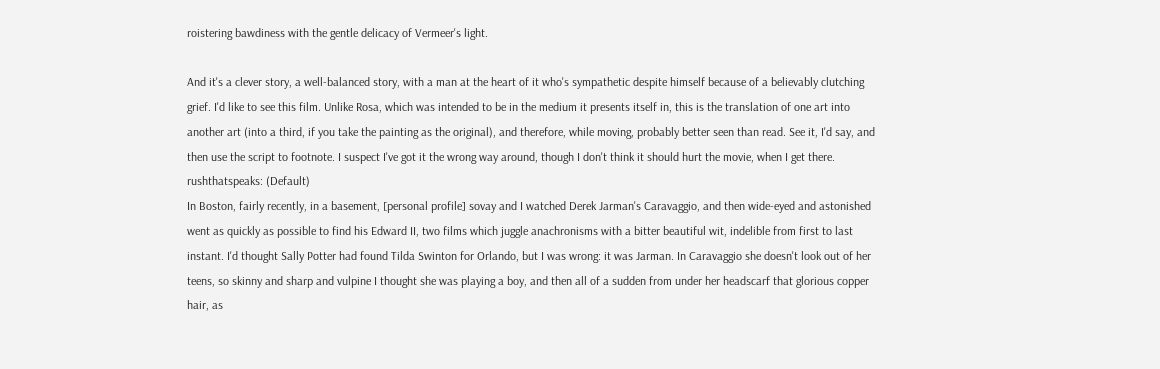roistering bawdiness with the gentle delicacy of Vermeer's light.

And it's a clever story, a well-balanced story, with a man at the heart of it who's sympathetic despite himself because of a believably clutching grief. I'd like to see this film. Unlike Rosa, which was intended to be in the medium it presents itself in, this is the translation of one art into another art (into a third, if you take the painting as the original), and therefore, while moving, probably better seen than read. See it, I'd say, and then use the script to footnote. I suspect I've got it the wrong way around, though I don't think it should hurt the movie, when I get there.
rushthatspeaks: (Default)
In Boston, fairly recently, in a basement, [personal profile] sovay and I watched Derek Jarman's Caravaggio, and then wide-eyed and astonished went as quickly as possible to find his Edward II, two films which juggle anachronisms with a bitter beautiful wit, indelible from first to last instant. I'd thought Sally Potter had found Tilda Swinton for Orlando, but I was wrong: it was Jarman. In Caravaggio she doesn't look out of her teens, so skinny and sharp and vulpine I thought she was playing a boy, and then all of a sudden from under her headscarf that glorious copper hair, as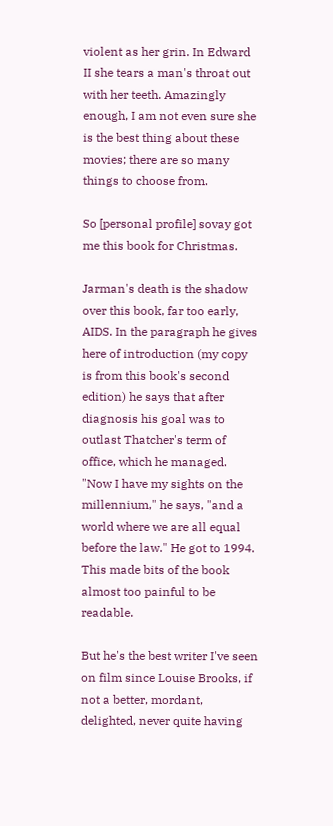violent as her grin. In Edward II she tears a man's throat out with her teeth. Amazingly enough, I am not even sure she is the best thing about these movies; there are so many things to choose from.

So [personal profile] sovay got me this book for Christmas.

Jarman's death is the shadow over this book, far too early, AIDS. In the paragraph he gives here of introduction (my copy is from this book's second edition) he says that after diagnosis his goal was to outlast Thatcher's term of office, which he managed. "Now I have my sights on the millennium," he says, "and a world where we are all equal before the law." He got to 1994. This made bits of the book almost too painful to be readable.

But he's the best writer I've seen on film since Louise Brooks, if not a better, mordant, delighted, never quite having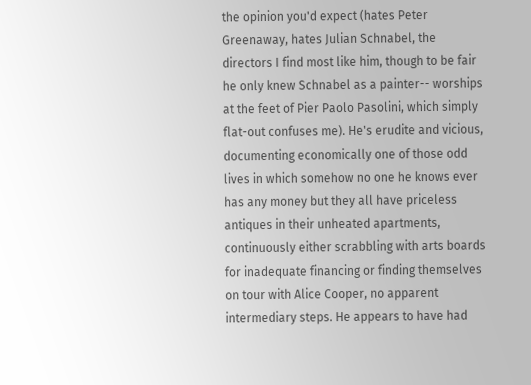the opinion you'd expect (hates Peter Greenaway, hates Julian Schnabel, the directors I find most like him, though to be fair he only knew Schnabel as a painter-- worships at the feet of Pier Paolo Pasolini, which simply flat-out confuses me). He's erudite and vicious, documenting economically one of those odd lives in which somehow no one he knows ever has any money but they all have priceless antiques in their unheated apartments, continuously either scrabbling with arts boards for inadequate financing or finding themselves on tour with Alice Cooper, no apparent intermediary steps. He appears to have had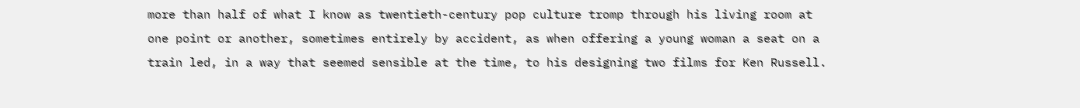more than half of what I know as twentieth-century pop culture tromp through his living room at one point or another, sometimes entirely by accident, as when offering a young woman a seat on a train led, in a way that seemed sensible at the time, to his designing two films for Ken Russell.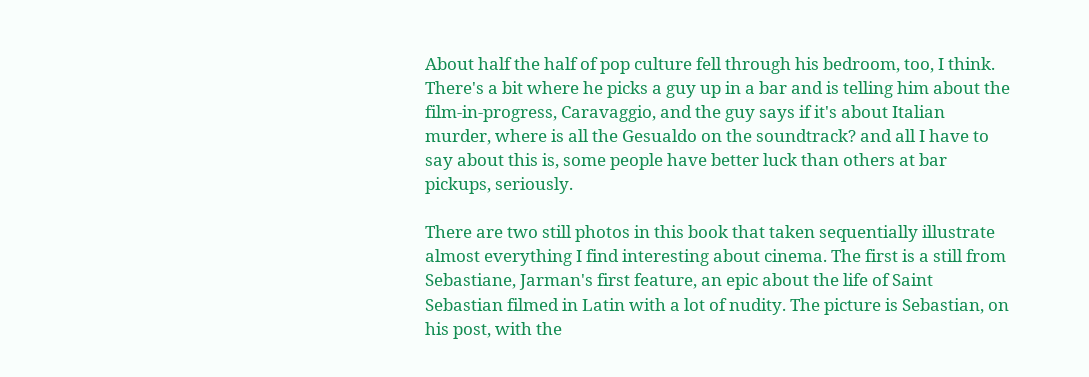About half the half of pop culture fell through his bedroom, too, I think. There's a bit where he picks a guy up in a bar and is telling him about the film-in-progress, Caravaggio, and the guy says if it's about Italian murder, where is all the Gesualdo on the soundtrack? and all I have to say about this is, some people have better luck than others at bar pickups, seriously.

There are two still photos in this book that taken sequentially illustrate almost everything I find interesting about cinema. The first is a still from Sebastiane, Jarman's first feature, an epic about the life of Saint Sebastian filmed in Latin with a lot of nudity. The picture is Sebastian, on his post, with the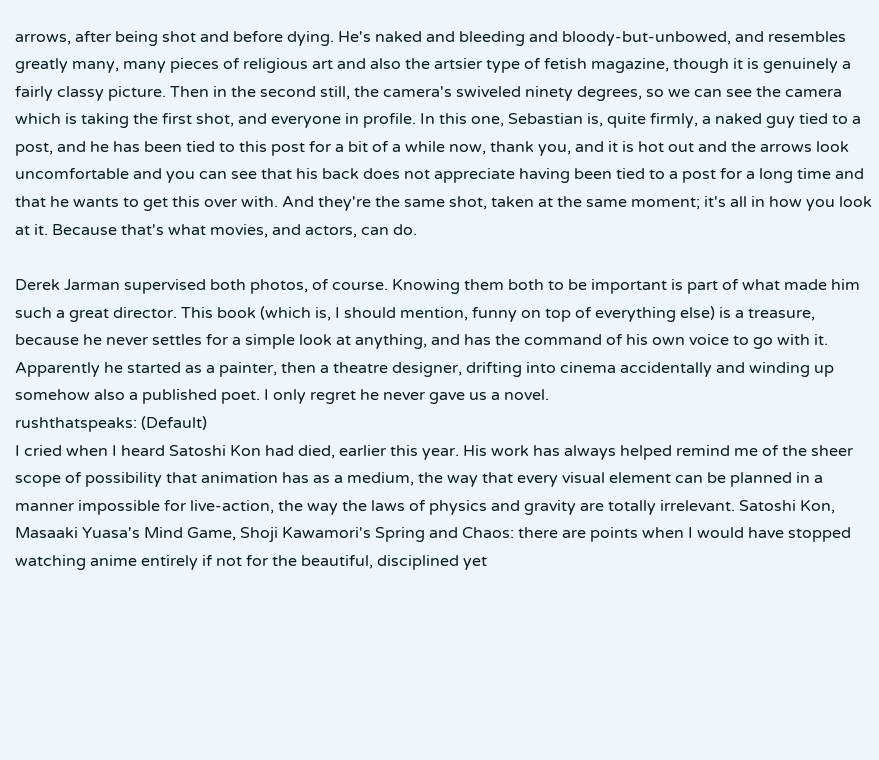arrows, after being shot and before dying. He's naked and bleeding and bloody-but-unbowed, and resembles greatly many, many pieces of religious art and also the artsier type of fetish magazine, though it is genuinely a fairly classy picture. Then in the second still, the camera's swiveled ninety degrees, so we can see the camera which is taking the first shot, and everyone in profile. In this one, Sebastian is, quite firmly, a naked guy tied to a post, and he has been tied to this post for a bit of a while now, thank you, and it is hot out and the arrows look uncomfortable and you can see that his back does not appreciate having been tied to a post for a long time and that he wants to get this over with. And they're the same shot, taken at the same moment; it's all in how you look at it. Because that's what movies, and actors, can do.

Derek Jarman supervised both photos, of course. Knowing them both to be important is part of what made him such a great director. This book (which is, I should mention, funny on top of everything else) is a treasure, because he never settles for a simple look at anything, and has the command of his own voice to go with it. Apparently he started as a painter, then a theatre designer, drifting into cinema accidentally and winding up somehow also a published poet. I only regret he never gave us a novel.
rushthatspeaks: (Default)
I cried when I heard Satoshi Kon had died, earlier this year. His work has always helped remind me of the sheer scope of possibility that animation has as a medium, the way that every visual element can be planned in a manner impossible for live-action, the way the laws of physics and gravity are totally irrelevant. Satoshi Kon, Masaaki Yuasa's Mind Game, Shoji Kawamori's Spring and Chaos: there are points when I would have stopped watching anime entirely if not for the beautiful, disciplined yet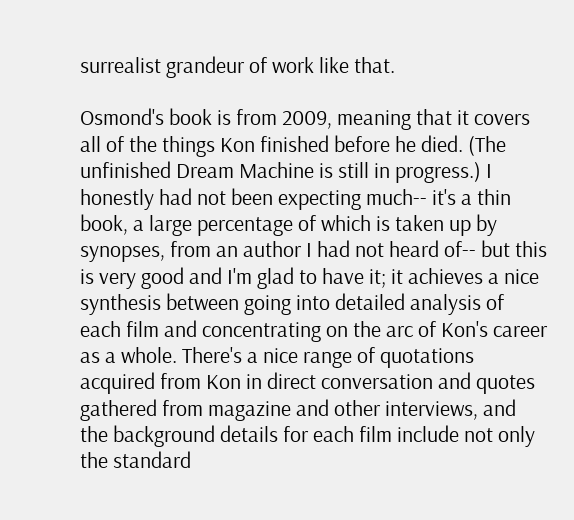surrealist grandeur of work like that.

Osmond's book is from 2009, meaning that it covers all of the things Kon finished before he died. (The unfinished Dream Machine is still in progress.) I honestly had not been expecting much-- it's a thin book, a large percentage of which is taken up by synopses, from an author I had not heard of-- but this is very good and I'm glad to have it; it achieves a nice synthesis between going into detailed analysis of each film and concentrating on the arc of Kon's career as a whole. There's a nice range of quotations acquired from Kon in direct conversation and quotes gathered from magazine and other interviews, and the background details for each film include not only the standard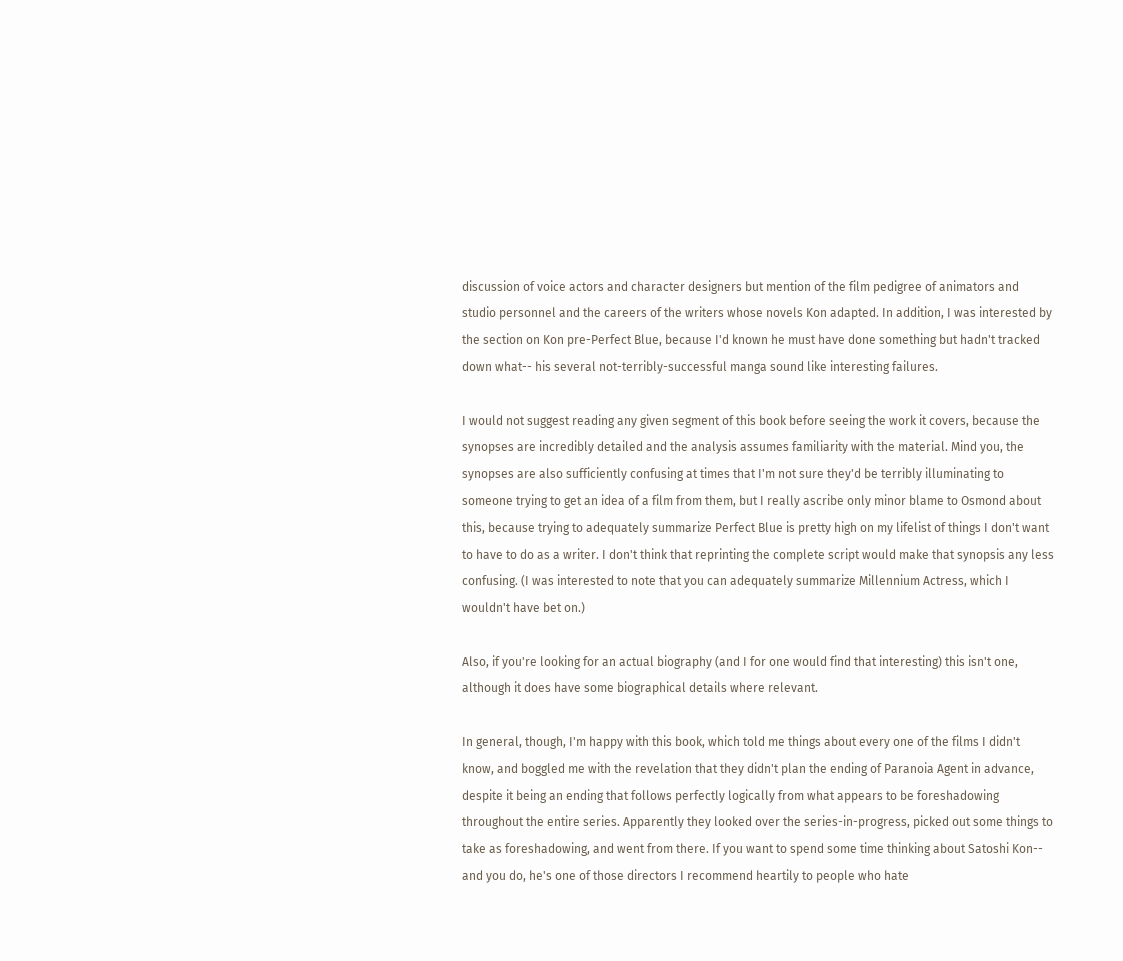discussion of voice actors and character designers but mention of the film pedigree of animators and studio personnel and the careers of the writers whose novels Kon adapted. In addition, I was interested by the section on Kon pre-Perfect Blue, because I'd known he must have done something but hadn't tracked down what-- his several not-terribly-successful manga sound like interesting failures.

I would not suggest reading any given segment of this book before seeing the work it covers, because the synopses are incredibly detailed and the analysis assumes familiarity with the material. Mind you, the synopses are also sufficiently confusing at times that I'm not sure they'd be terribly illuminating to someone trying to get an idea of a film from them, but I really ascribe only minor blame to Osmond about this, because trying to adequately summarize Perfect Blue is pretty high on my lifelist of things I don't want to have to do as a writer. I don't think that reprinting the complete script would make that synopsis any less confusing. (I was interested to note that you can adequately summarize Millennium Actress, which I wouldn't have bet on.)

Also, if you're looking for an actual biography (and I for one would find that interesting) this isn't one, although it does have some biographical details where relevant.

In general, though, I'm happy with this book, which told me things about every one of the films I didn't know, and boggled me with the revelation that they didn't plan the ending of Paranoia Agent in advance, despite it being an ending that follows perfectly logically from what appears to be foreshadowing throughout the entire series. Apparently they looked over the series-in-progress, picked out some things to take as foreshadowing, and went from there. If you want to spend some time thinking about Satoshi Kon-- and you do, he's one of those directors I recommend heartily to people who hate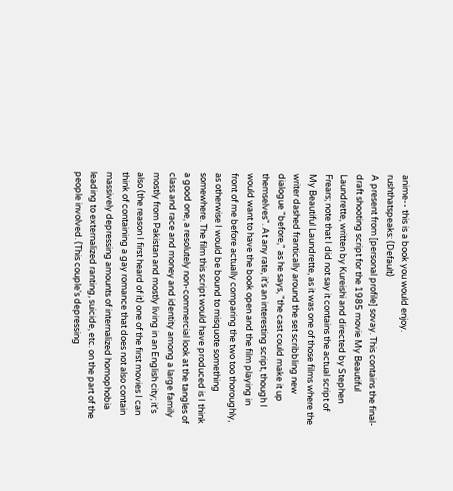anime-- this is a book you would enjoy.
rushthatspeaks: (Default)
A present from [personal profile] sovay. This contains the final-draft shooting script for the 1985 movie My Beautiful Laundrette, written by Kureishi and directed by Stephen Frears; note that I did not say it contains the actual script of My Beautiful Laundrette, as it was one of those films where the writer dashed frantically around the set scribbling new dialogue "before," as he says, "the cast could make it up themselves". At any rate, it's an interesting script, though I would want to have the book open and the film playing in front of me before actually comparing the two too thoroughly, as otherwise I would be bound to misquote something somewhere. The film this script would have produced is I think a good one, a resolutely non-commercial look at the tangles of class and race and money and identity among a large family mostly from Pakistan and mostly living in an English city; it's also (the reason I first heard of it) one of the first movies I can think of containing a gay romance that does not also contain massively depressing amounts of internalized homophobia leading to externalized ranting, suicide, etc. on the part of the people involved. (This couple's depressing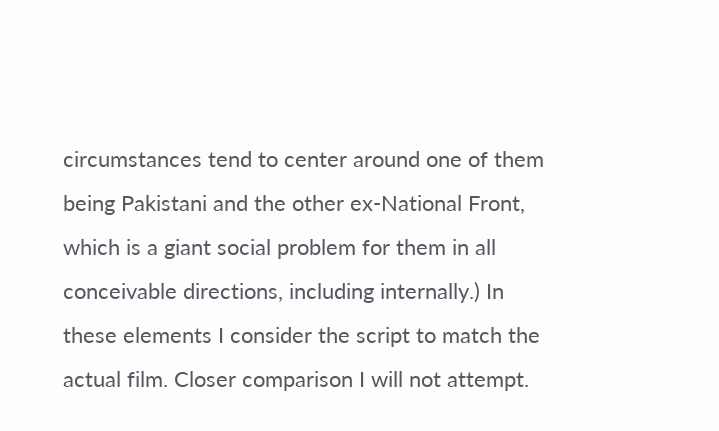circumstances tend to center around one of them being Pakistani and the other ex-National Front, which is a giant social problem for them in all conceivable directions, including internally.) In these elements I consider the script to match the actual film. Closer comparison I will not attempt.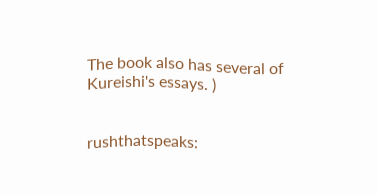The book also has several of Kureishi's essays. )


rushthatspeaks: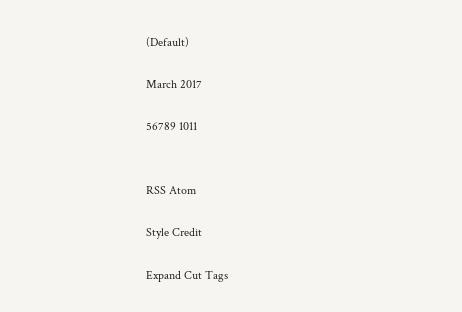(Default)

March 2017

56789 1011


RSS Atom

Style Credit

Expand Cut Tags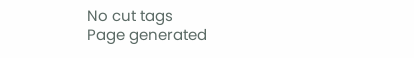No cut tags
Page generated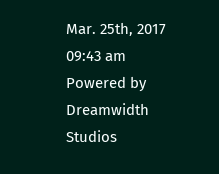Mar. 25th, 2017 09:43 am
Powered by Dreamwidth Studios